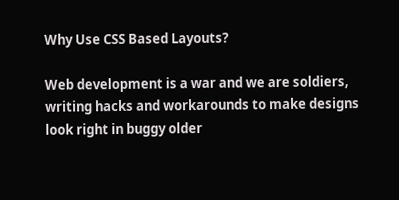Why Use CSS Based Layouts?

Web development is a war and we are soldiers, writing hacks and workarounds to make designs look right in buggy older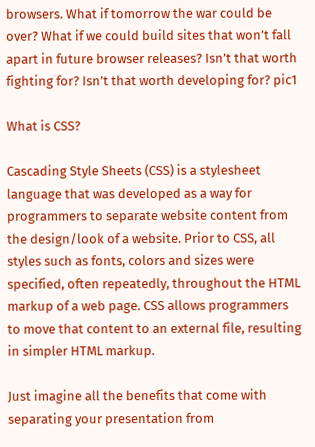browsers. What if tomorrow the war could be over? What if we could build sites that won’t fall apart in future browser releases? Isn’t that worth fighting for? Isn’t that worth developing for? pic1

What is CSS?

Cascading Style Sheets (CSS) is a stylesheet language that was developed as a way for programmers to separate website content from the design/look of a website. Prior to CSS, all styles such as fonts, colors and sizes were specified, often repeatedly, throughout the HTML markup of a web page. CSS allows programmers to move that content to an external file, resulting in simpler HTML markup.

Just imagine all the benefits that come with separating your presentation from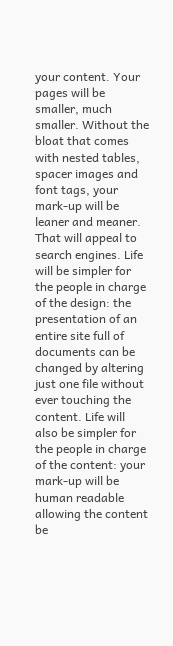your content. Your pages will be smaller, much smaller. Without the bloat that comes with nested tables, spacer images and font tags, your mark-up will be leaner and meaner. That will appeal to search engines. Life will be simpler for the people in charge of the design: the presentation of an entire site full of documents can be changed by altering just one file without ever touching the content. Life will also be simpler for the people in charge of the content: your mark-up will be human readable allowing the content be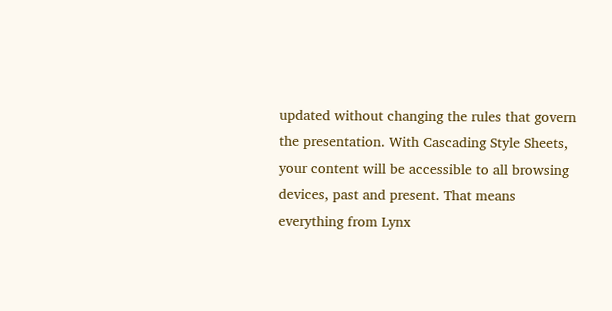updated without changing the rules that govern the presentation. With Cascading Style Sheets, your content will be accessible to all browsing devices, past and present. That means everything from Lynx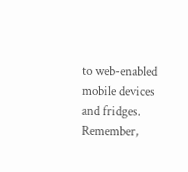to web-enabled mobile devices and fridges. Remember,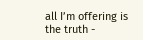all I’m offering is the truth -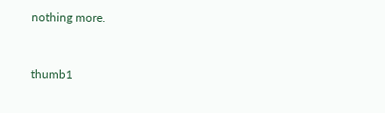nothing more.


thumb1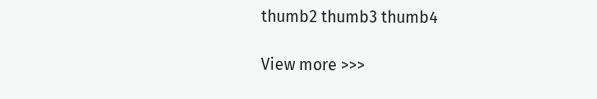thumb2 thumb3 thumb4

View more >>>